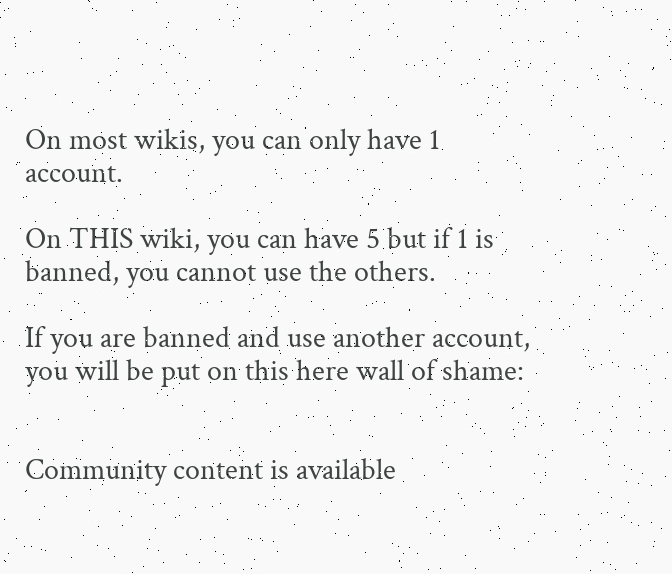On most wikis, you can only have 1 account.

On THIS wiki, you can have 5 but if 1 is banned, you cannot use the others.

If you are banned and use another account, you will be put on this here wall of shame:


Community content is available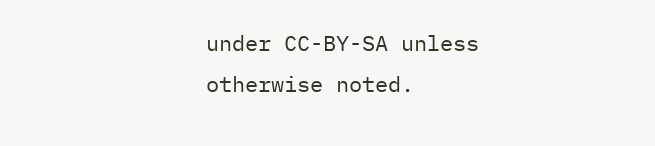under CC-BY-SA unless otherwise noted.